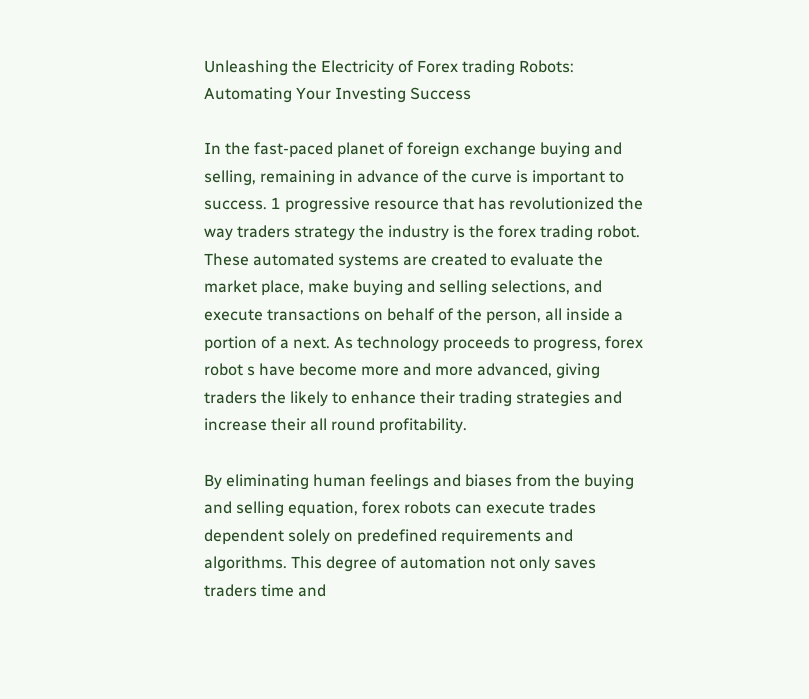Unleashing the Electricity of Forex trading Robots: Automating Your Investing Success

In the fast-paced planet of foreign exchange buying and selling, remaining in advance of the curve is important to success. 1 progressive resource that has revolutionized the way traders strategy the industry is the forex trading robot. These automated systems are created to evaluate the market place, make buying and selling selections, and execute transactions on behalf of the person, all inside a portion of a next. As technology proceeds to progress, forex robot s have become more and more advanced, giving traders the likely to enhance their trading strategies and increase their all round profitability.

By eliminating human feelings and biases from the buying and selling equation, forex robots can execute trades dependent solely on predefined requirements and algorithms. This degree of automation not only saves traders time and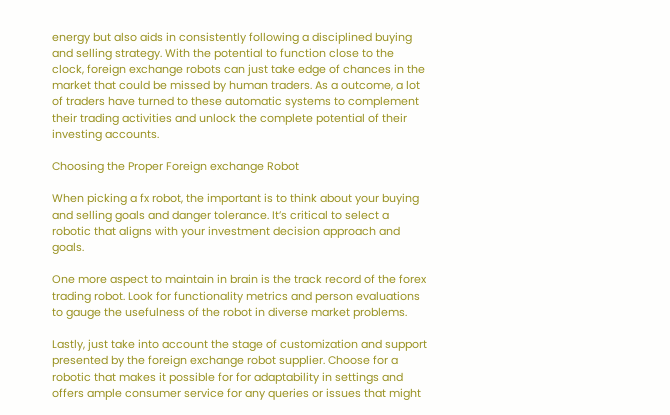energy but also aids in consistently following a disciplined buying and selling strategy. With the potential to function close to the clock, foreign exchange robots can just take edge of chances in the market that could be missed by human traders. As a outcome, a lot of traders have turned to these automatic systems to complement their trading activities and unlock the complete potential of their investing accounts.

Choosing the Proper Foreign exchange Robot

When picking a fx robot, the important is to think about your buying and selling goals and danger tolerance. It’s critical to select a robotic that aligns with your investment decision approach and goals.

One more aspect to maintain in brain is the track record of the forex trading robot. Look for functionality metrics and person evaluations to gauge the usefulness of the robot in diverse market problems.

Lastly, just take into account the stage of customization and support presented by the foreign exchange robot supplier. Choose for a robotic that makes it possible for for adaptability in settings and offers ample consumer service for any queries or issues that might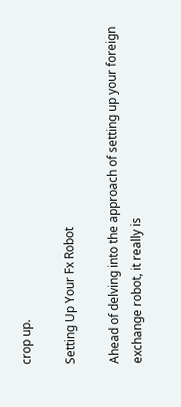crop up.

Setting Up Your Fx Robot

Ahead of delving into the approach of setting up your foreign exchange robot, it really is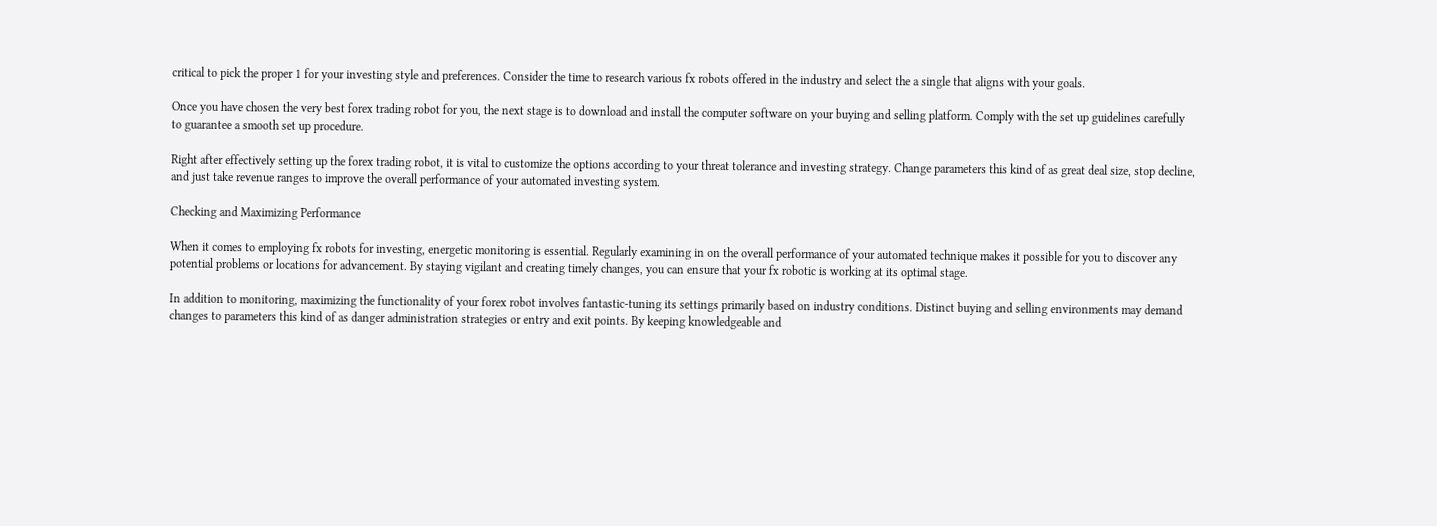critical to pick the proper 1 for your investing style and preferences. Consider the time to research various fx robots offered in the industry and select the a single that aligns with your goals.

Once you have chosen the very best forex trading robot for you, the next stage is to download and install the computer software on your buying and selling platform. Comply with the set up guidelines carefully to guarantee a smooth set up procedure.

Right after effectively setting up the forex trading robot, it is vital to customize the options according to your threat tolerance and investing strategy. Change parameters this kind of as great deal size, stop decline, and just take revenue ranges to improve the overall performance of your automated investing system.

Checking and Maximizing Performance

When it comes to employing fx robots for investing, energetic monitoring is essential. Regularly examining in on the overall performance of your automated technique makes it possible for you to discover any potential problems or locations for advancement. By staying vigilant and creating timely changes, you can ensure that your fx robotic is working at its optimal stage.

In addition to monitoring, maximizing the functionality of your forex robot involves fantastic-tuning its settings primarily based on industry conditions. Distinct buying and selling environments may demand changes to parameters this kind of as danger administration strategies or entry and exit points. By keeping knowledgeable and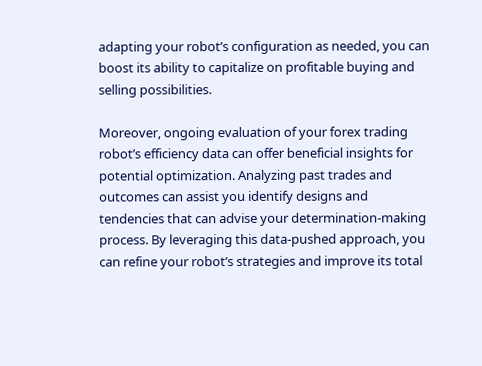adapting your robot’s configuration as needed, you can boost its ability to capitalize on profitable buying and selling possibilities.

Moreover, ongoing evaluation of your forex trading robot’s efficiency data can offer beneficial insights for potential optimization. Analyzing past trades and outcomes can assist you identify designs and tendencies that can advise your determination-making process. By leveraging this data-pushed approach, you can refine your robot’s strategies and improve its total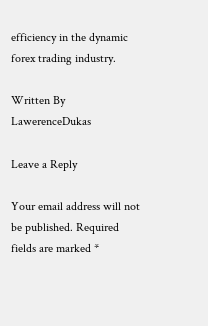efficiency in the dynamic forex trading industry.

Written By LawerenceDukas

Leave a Reply

Your email address will not be published. Required fields are marked *